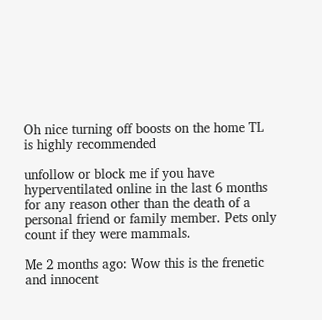Oh nice turning off boosts on the home TL is highly recommended

unfollow or block me if you have hyperventilated online in the last 6 months for any reason other than the death of a personal friend or family member. Pets only count if they were mammals.

Me 2 months ago: Wow this is the frenetic and innocent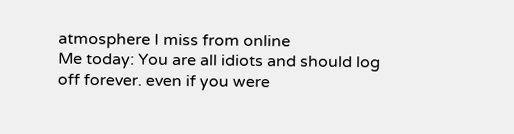atmosphere I miss from online
Me today: You are all idiots and should log off forever. even if you were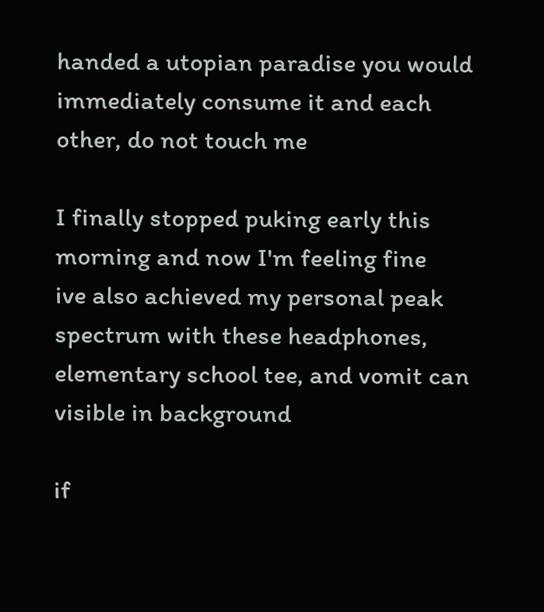handed a utopian paradise you would immediately consume it and each other, do not touch me

I finally stopped puking early this morning and now I'm feeling fine
ive also achieved my personal peak spectrum with these headphones, elementary school tee, and vomit can visible in background

if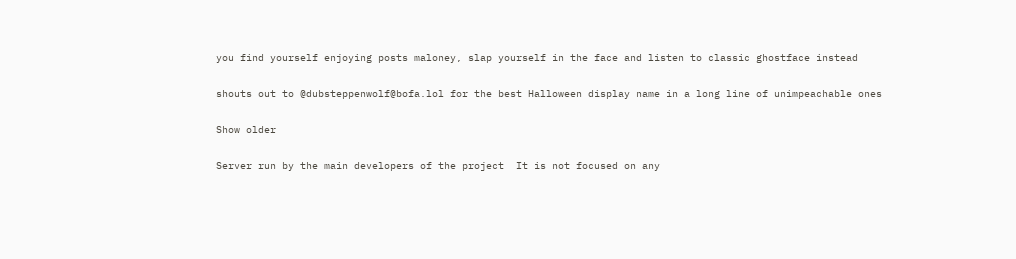you find yourself enjoying posts maloney, slap yourself in the face and listen to classic ghostface instead

shouts out to @dubsteppenwolf@bofa.lol for the best Halloween display name in a long line of unimpeachable ones

Show older

Server run by the main developers of the project  It is not focused on any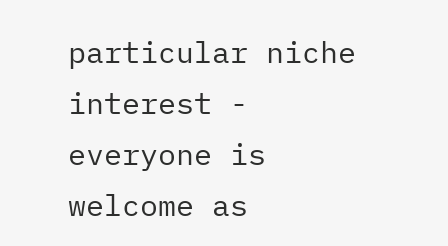particular niche interest - everyone is welcome as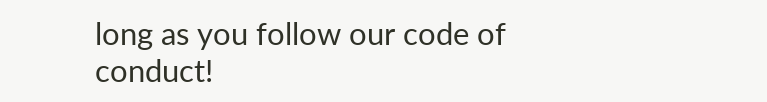long as you follow our code of conduct!